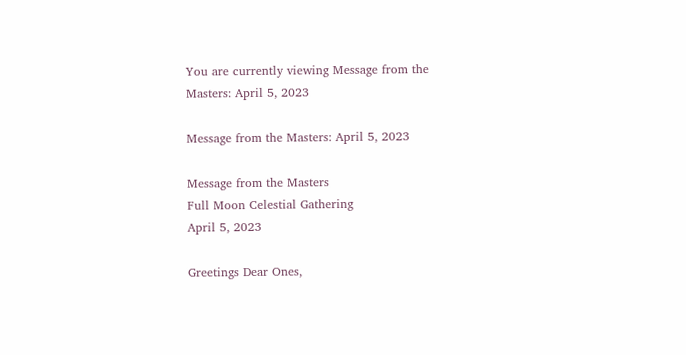You are currently viewing Message from the Masters: April 5, 2023

Message from the Masters: April 5, 2023

Message from the Masters
Full Moon Celestial Gathering
April 5, 2023

Greetings Dear Ones,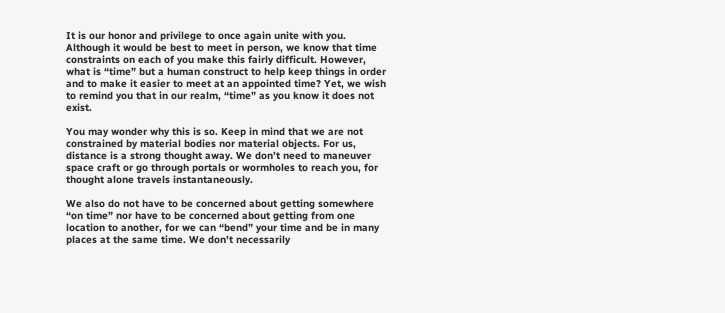It is our honor and privilege to once again unite with you. Although it would be best to meet in person, we know that time constraints on each of you make this fairly difficult. However, what is “time” but a human construct to help keep things in order and to make it easier to meet at an appointed time? Yet, we wish to remind you that in our realm, “time” as you know it does not exist.

You may wonder why this is so. Keep in mind that we are not constrained by material bodies nor material objects. For us, distance is a strong thought away. We don’t need to maneuver space craft or go through portals or wormholes to reach you, for thought alone travels instantaneously.

We also do not have to be concerned about getting somewhere “on time” nor have to be concerned about getting from one location to another, for we can “bend” your time and be in many places at the same time. We don’t necessarily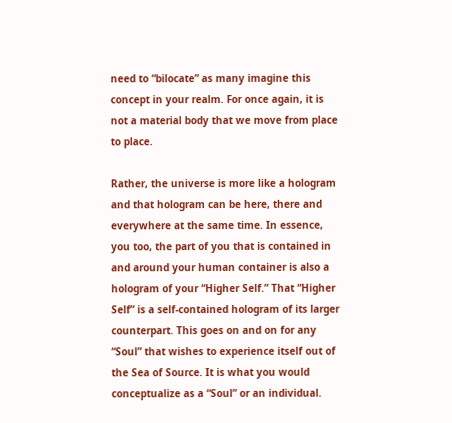need to “bilocate” as many imagine this concept in your realm. For once again, it is not a material body that we move from place to place.

Rather, the universe is more like a hologram and that hologram can be here, there and everywhere at the same time. In essence, you too, the part of you that is contained in and around your human container is also a hologram of your “Higher Self.” That “Higher Self” is a self-contained hologram of its larger counterpart. This goes on and on for any “Soul” that wishes to experience itself out of the Sea of Source. It is what you would conceptualize as a “Soul” or an individual.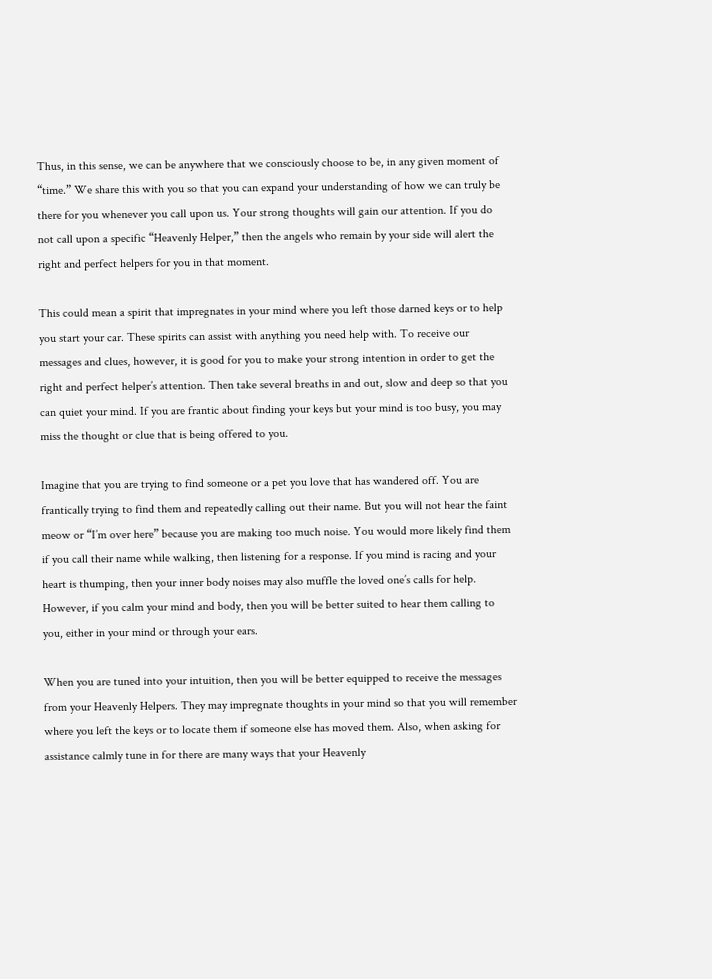Thus, in this sense, we can be anywhere that we consciously choose to be, in any given moment of “time.” We share this with you so that you can expand your understanding of how we can truly be there for you whenever you call upon us. Your strong thoughts will gain our attention. If you do not call upon a specific “Heavenly Helper,” then the angels who remain by your side will alert the right and perfect helpers for you in that moment.

This could mean a spirit that impregnates in your mind where you left those darned keys or to help you start your car. These spirits can assist with anything you need help with. To receive our messages and clues, however, it is good for you to make your strong intention in order to get the right and perfect helper’s attention. Then take several breaths in and out, slow and deep so that you can quiet your mind. If you are frantic about finding your keys but your mind is too busy, you may miss the thought or clue that is being offered to you.

Imagine that you are trying to find someone or a pet you love that has wandered off. You are frantically trying to find them and repeatedly calling out their name. But you will not hear the faint meow or “I’m over here” because you are making too much noise. You would more likely find them if you call their name while walking, then listening for a response. If you mind is racing and your heart is thumping, then your inner body noises may also muffle the loved one’s calls for help. However, if you calm your mind and body, then you will be better suited to hear them calling to you, either in your mind or through your ears.

When you are tuned into your intuition, then you will be better equipped to receive the messages from your Heavenly Helpers. They may impregnate thoughts in your mind so that you will remember where you left the keys or to locate them if someone else has moved them. Also, when asking for assistance calmly tune in for there are many ways that your Heavenly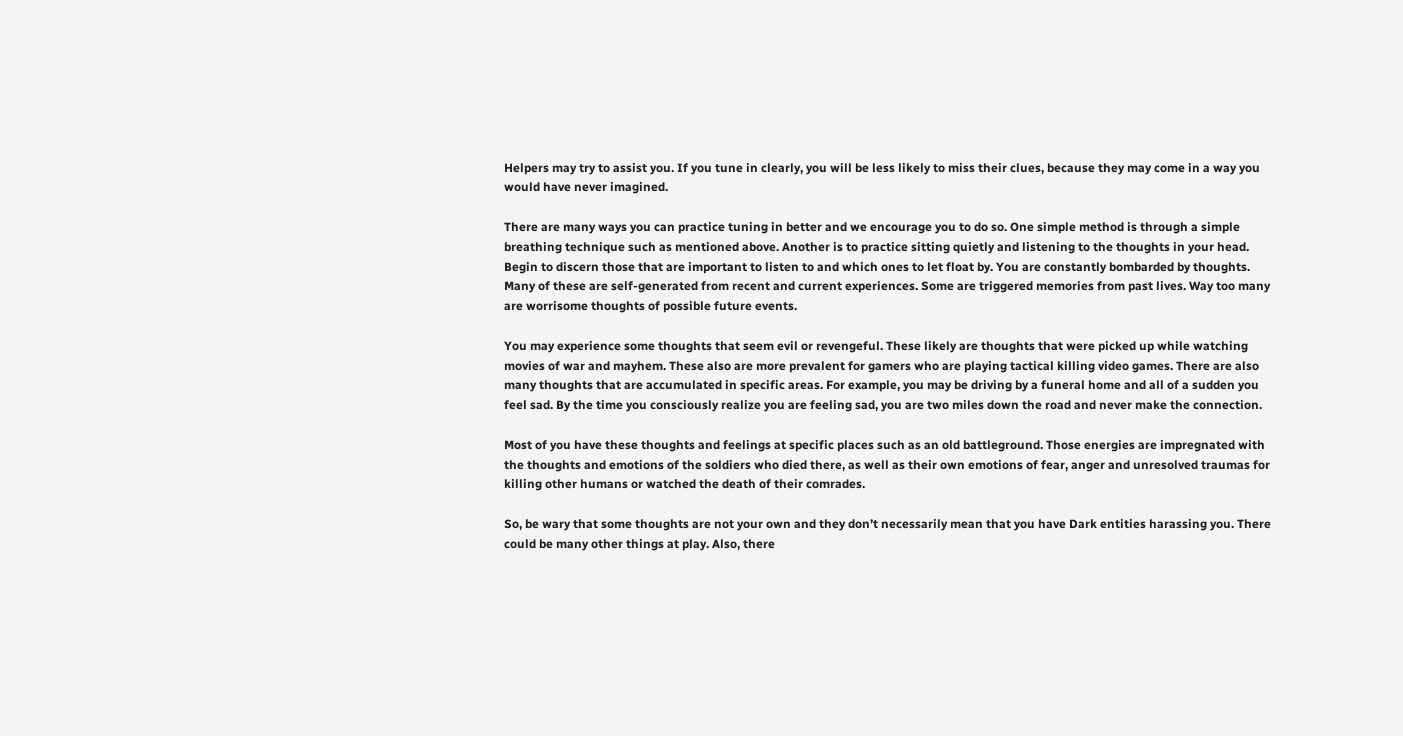Helpers may try to assist you. If you tune in clearly, you will be less likely to miss their clues, because they may come in a way you would have never imagined.

There are many ways you can practice tuning in better and we encourage you to do so. One simple method is through a simple breathing technique such as mentioned above. Another is to practice sitting quietly and listening to the thoughts in your head. Begin to discern those that are important to listen to and which ones to let float by. You are constantly bombarded by thoughts. Many of these are self-generated from recent and current experiences. Some are triggered memories from past lives. Way too many are worrisome thoughts of possible future events.

You may experience some thoughts that seem evil or revengeful. These likely are thoughts that were picked up while watching movies of war and mayhem. These also are more prevalent for gamers who are playing tactical killing video games. There are also many thoughts that are accumulated in specific areas. For example, you may be driving by a funeral home and all of a sudden you feel sad. By the time you consciously realize you are feeling sad, you are two miles down the road and never make the connection.

Most of you have these thoughts and feelings at specific places such as an old battleground. Those energies are impregnated with the thoughts and emotions of the soldiers who died there, as well as their own emotions of fear, anger and unresolved traumas for killing other humans or watched the death of their comrades.

So, be wary that some thoughts are not your own and they don’t necessarily mean that you have Dark entities harassing you. There could be many other things at play. Also, there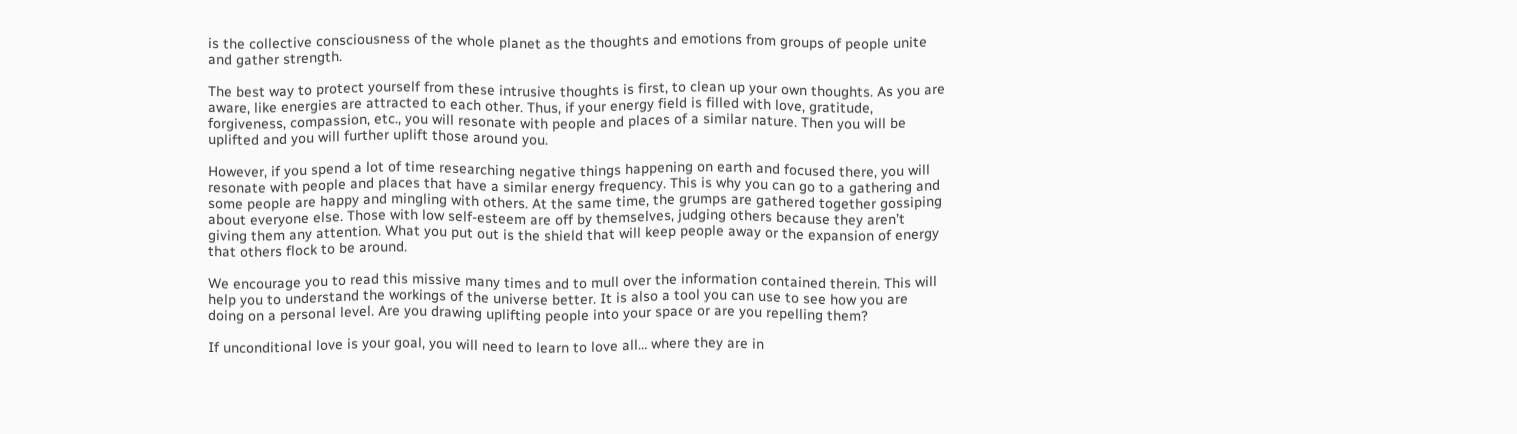is the collective consciousness of the whole planet as the thoughts and emotions from groups of people unite and gather strength.

The best way to protect yourself from these intrusive thoughts is first, to clean up your own thoughts. As you are aware, like energies are attracted to each other. Thus, if your energy field is filled with love, gratitude, forgiveness, compassion, etc., you will resonate with people and places of a similar nature. Then you will be uplifted and you will further uplift those around you.

However, if you spend a lot of time researching negative things happening on earth and focused there, you will resonate with people and places that have a similar energy frequency. This is why you can go to a gathering and some people are happy and mingling with others. At the same time, the grumps are gathered together gossiping about everyone else. Those with low self-esteem are off by themselves, judging others because they aren’t giving them any attention. What you put out is the shield that will keep people away or the expansion of energy that others flock to be around.

We encourage you to read this missive many times and to mull over the information contained therein. This will help you to understand the workings of the universe better. It is also a tool you can use to see how you are doing on a personal level. Are you drawing uplifting people into your space or are you repelling them?

If unconditional love is your goal, you will need to learn to love all… where they are in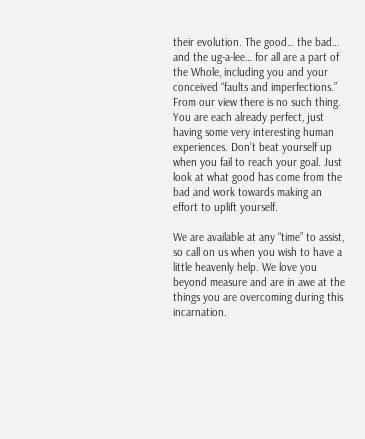their evolution. The good… the bad… and the ug-a-lee… for all are a part of the Whole, including you and your conceived “faults and imperfections.” From our view there is no such thing. You are each already perfect, just having some very interesting human experiences. Don’t beat yourself up when you fail to reach your goal. Just look at what good has come from the bad and work towards making an effort to uplift yourself.

We are available at any “time” to assist, so call on us when you wish to have a little heavenly help. We love you beyond measure and are in awe at the things you are overcoming during this incarnation.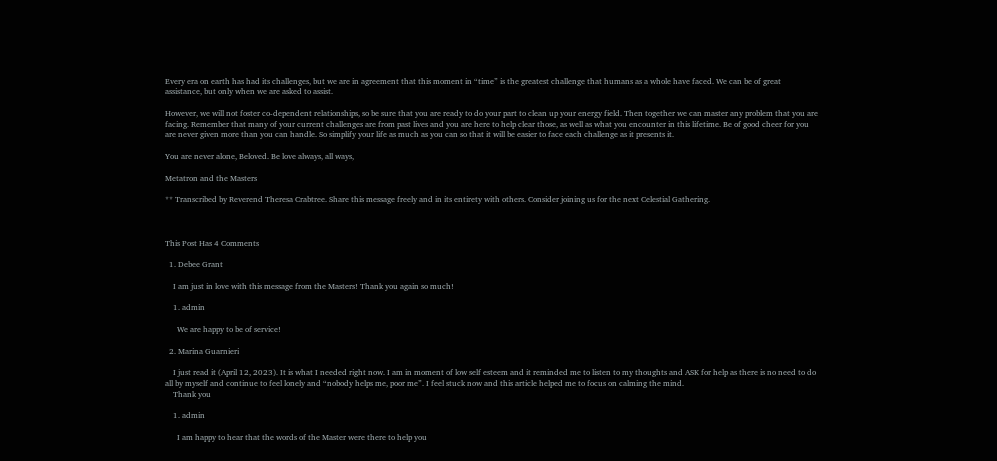Every era on earth has had its challenges, but we are in agreement that this moment in “time” is the greatest challenge that humans as a whole have faced. We can be of great assistance, but only when we are asked to assist.

However, we will not foster co-dependent relationships, so be sure that you are ready to do your part to clean up your energy field. Then together we can master any problem that you are facing. Remember that many of your current challenges are from past lives and you are here to help clear those, as well as what you encounter in this lifetime. Be of good cheer for you are never given more than you can handle. So simplify your life as much as you can so that it will be easier to face each challenge as it presents it.

You are never alone, Beloved. Be love always, all ways,

Metatron and the Masters

** Transcribed by Reverend Theresa Crabtree. Share this message freely and in its entirety with others. Consider joining us for the next Celestial Gathering.



This Post Has 4 Comments

  1. Debee Grant

    I am just in love with this message from the Masters! Thank you again so much!

    1. admin

      We are happy to be of service!

  2. Marina Guarnieri

    I just read it (April 12, 2023). It is what I needed right now. I am in moment of low self esteem and it reminded me to listen to my thoughts and ASK for help as there is no need to do all by myself and continue to feel lonely and “nobody helps me, poor me”. I feel stuck now and this article helped me to focus on calming the mind.
    Thank you

    1. admin

      I am happy to hear that the words of the Master were there to help you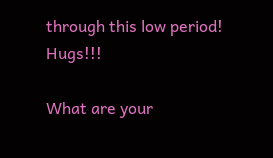through this low period! Hugs!!!

What are your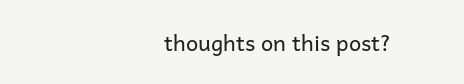thoughts on this post?